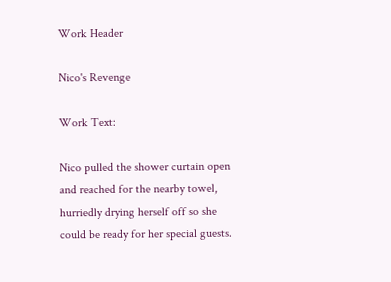Work Header

Nico's Revenge

Work Text:

Nico pulled the shower curtain open and reached for the nearby towel, hurriedly drying herself off so she could be ready for her special guests.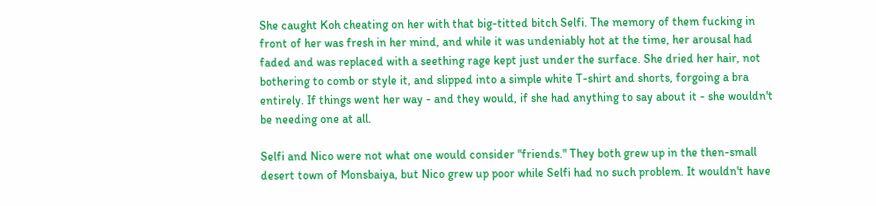She caught Koh cheating on her with that big-titted bitch Selfi. The memory of them fucking in front of her was fresh in her mind, and while it was undeniably hot at the time, her arousal had faded and was replaced with a seething rage kept just under the surface. She dried her hair, not bothering to comb or style it, and slipped into a simple white T-shirt and shorts, forgoing a bra entirely. If things went her way - and they would, if she had anything to say about it - she wouldn't be needing one at all.

Selfi and Nico were not what one would consider "friends." They both grew up in the then-small desert town of Monsbaiya, but Nico grew up poor while Selfi had no such problem. It wouldn't have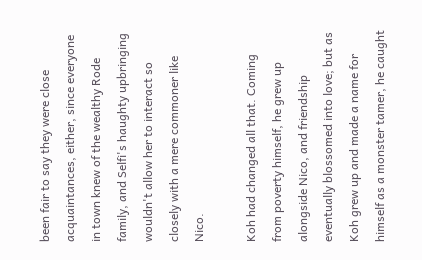been fair to say they were close acquaintances, either, since everyone in town knew of the wealthy Rode family, and Selfi's haughty upbringing wouldn't allow her to interact so closely with a mere commoner like Nico.

Koh had changed all that. Coming from poverty himself, he grew up alongside Nico, and friendship eventually blossomed into love; but as Koh grew up and made a name for himself as a monster tamer, he caught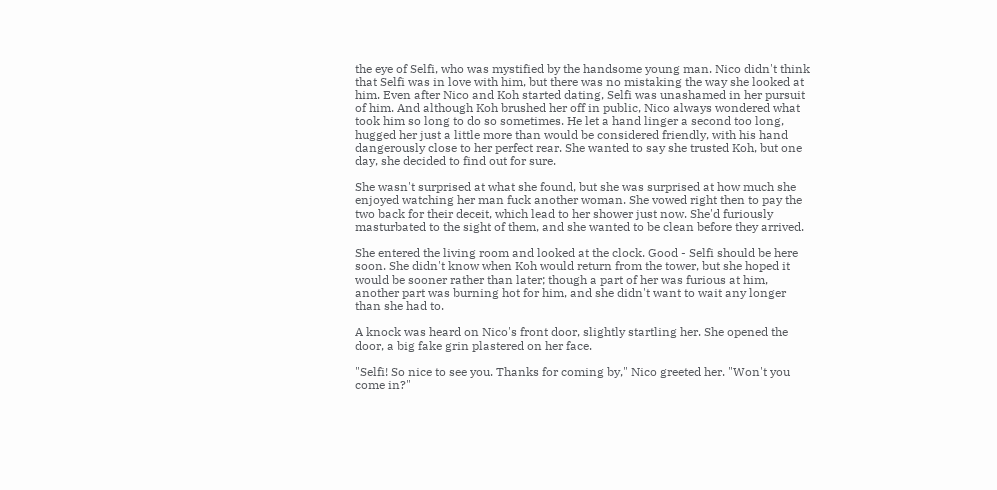the eye of Selfi, who was mystified by the handsome young man. Nico didn't think that Selfi was in love with him, but there was no mistaking the way she looked at him. Even after Nico and Koh started dating, Selfi was unashamed in her pursuit of him. And although Koh brushed her off in public, Nico always wondered what took him so long to do so sometimes. He let a hand linger a second too long, hugged her just a little more than would be considered friendly, with his hand dangerously close to her perfect rear. She wanted to say she trusted Koh, but one day, she decided to find out for sure.

She wasn't surprised at what she found, but she was surprised at how much she enjoyed watching her man fuck another woman. She vowed right then to pay the two back for their deceit, which lead to her shower just now. She'd furiously masturbated to the sight of them, and she wanted to be clean before they arrived.

She entered the living room and looked at the clock. Good - Selfi should be here soon. She didn't know when Koh would return from the tower, but she hoped it would be sooner rather than later; though a part of her was furious at him, another part was burning hot for him, and she didn't want to wait any longer than she had to.

A knock was heard on Nico's front door, slightly startling her. She opened the door, a big fake grin plastered on her face.

"Selfi! So nice to see you. Thanks for coming by," Nico greeted her. "Won't you come in?"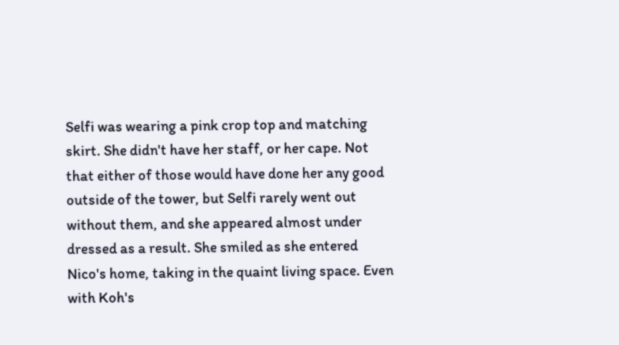Selfi was wearing a pink crop top and matching skirt. She didn't have her staff, or her cape. Not that either of those would have done her any good outside of the tower, but Selfi rarely went out without them, and she appeared almost under dressed as a result. She smiled as she entered Nico's home, taking in the quaint living space. Even with Koh's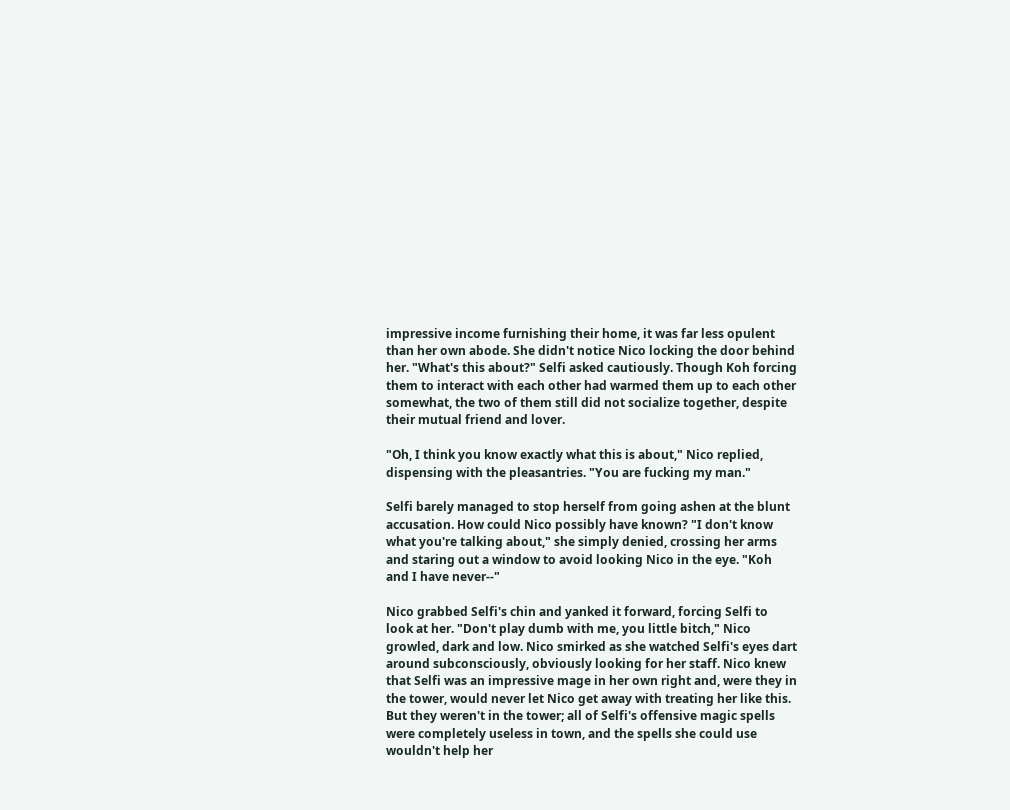impressive income furnishing their home, it was far less opulent than her own abode. She didn't notice Nico locking the door behind her. "What's this about?" Selfi asked cautiously. Though Koh forcing them to interact with each other had warmed them up to each other somewhat, the two of them still did not socialize together, despite their mutual friend and lover.

"Oh, I think you know exactly what this is about," Nico replied, dispensing with the pleasantries. "You are fucking my man."

Selfi barely managed to stop herself from going ashen at the blunt accusation. How could Nico possibly have known? "I don't know what you're talking about," she simply denied, crossing her arms and staring out a window to avoid looking Nico in the eye. "Koh and I have never--"

Nico grabbed Selfi's chin and yanked it forward, forcing Selfi to look at her. "Don't play dumb with me, you little bitch," Nico growled, dark and low. Nico smirked as she watched Selfi's eyes dart around subconsciously, obviously looking for her staff. Nico knew that Selfi was an impressive mage in her own right and, were they in the tower, would never let Nico get away with treating her like this. But they weren't in the tower; all of Selfi's offensive magic spells were completely useless in town, and the spells she could use wouldn't help her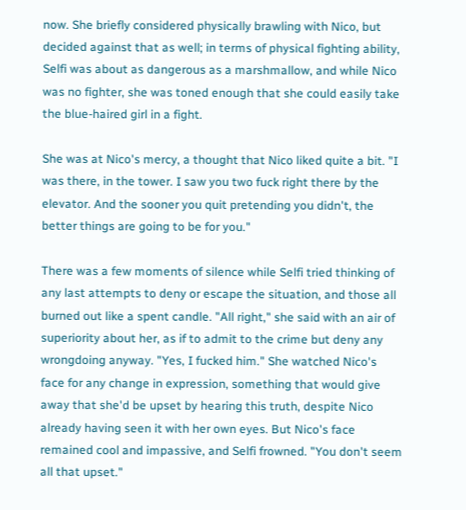now. She briefly considered physically brawling with Nico, but decided against that as well; in terms of physical fighting ability, Selfi was about as dangerous as a marshmallow, and while Nico was no fighter, she was toned enough that she could easily take the blue-haired girl in a fight.

She was at Nico's mercy, a thought that Nico liked quite a bit. "I was there, in the tower. I saw you two fuck right there by the elevator. And the sooner you quit pretending you didn't, the better things are going to be for you."

There was a few moments of silence while Selfi tried thinking of any last attempts to deny or escape the situation, and those all burned out like a spent candle. "All right," she said with an air of superiority about her, as if to admit to the crime but deny any wrongdoing anyway. "Yes, I fucked him." She watched Nico's face for any change in expression, something that would give away that she'd be upset by hearing this truth, despite Nico already having seen it with her own eyes. But Nico's face remained cool and impassive, and Selfi frowned. "You don't seem all that upset."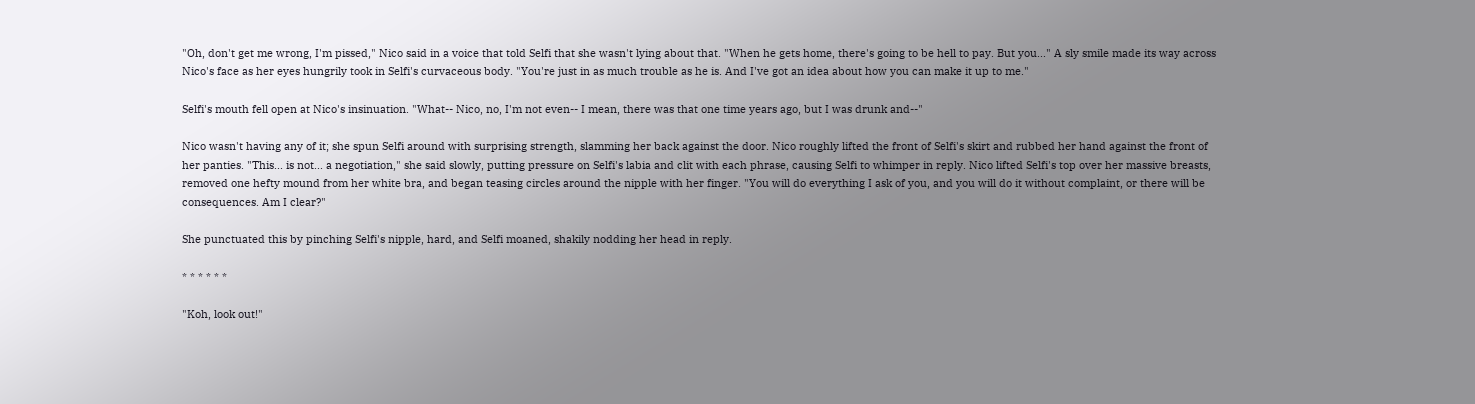"Oh, don't get me wrong, I'm pissed," Nico said in a voice that told Selfi that she wasn't lying about that. "When he gets home, there's going to be hell to pay. But you..." A sly smile made its way across Nico's face as her eyes hungrily took in Selfi's curvaceous body. "You're just in as much trouble as he is. And I've got an idea about how you can make it up to me."

Selfi's mouth fell open at Nico's insinuation. "What-- Nico, no, I'm not even-- I mean, there was that one time years ago, but I was drunk and--"

Nico wasn't having any of it; she spun Selfi around with surprising strength, slamming her back against the door. Nico roughly lifted the front of Selfi's skirt and rubbed her hand against the front of her panties. "This... is not... a negotiation," she said slowly, putting pressure on Selfi's labia and clit with each phrase, causing Selfi to whimper in reply. Nico lifted Selfi's top over her massive breasts, removed one hefty mound from her white bra, and began teasing circles around the nipple with her finger. "You will do everything I ask of you, and you will do it without complaint, or there will be consequences. Am I clear?"

She punctuated this by pinching Selfi's nipple, hard, and Selfi moaned, shakily nodding her head in reply.

* * * * * *

"Koh, look out!"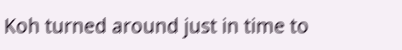Koh turned around just in time to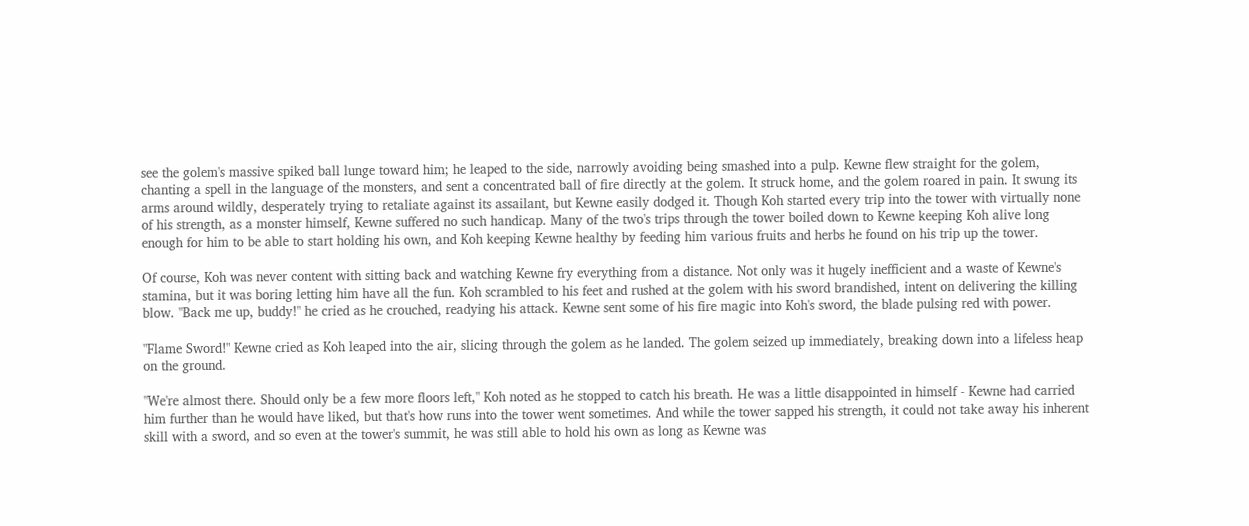see the golem's massive spiked ball lunge toward him; he leaped to the side, narrowly avoiding being smashed into a pulp. Kewne flew straight for the golem, chanting a spell in the language of the monsters, and sent a concentrated ball of fire directly at the golem. It struck home, and the golem roared in pain. It swung its arms around wildly, desperately trying to retaliate against its assailant, but Kewne easily dodged it. Though Koh started every trip into the tower with virtually none of his strength, as a monster himself, Kewne suffered no such handicap. Many of the two's trips through the tower boiled down to Kewne keeping Koh alive long enough for him to be able to start holding his own, and Koh keeping Kewne healthy by feeding him various fruits and herbs he found on his trip up the tower.

Of course, Koh was never content with sitting back and watching Kewne fry everything from a distance. Not only was it hugely inefficient and a waste of Kewne's stamina, but it was boring letting him have all the fun. Koh scrambled to his feet and rushed at the golem with his sword brandished, intent on delivering the killing blow. "Back me up, buddy!" he cried as he crouched, readying his attack. Kewne sent some of his fire magic into Koh's sword, the blade pulsing red with power.

"Flame Sword!" Kewne cried as Koh leaped into the air, slicing through the golem as he landed. The golem seized up immediately, breaking down into a lifeless heap on the ground.

"We're almost there. Should only be a few more floors left," Koh noted as he stopped to catch his breath. He was a little disappointed in himself - Kewne had carried him further than he would have liked, but that's how runs into the tower went sometimes. And while the tower sapped his strength, it could not take away his inherent skill with a sword, and so even at the tower's summit, he was still able to hold his own as long as Kewne was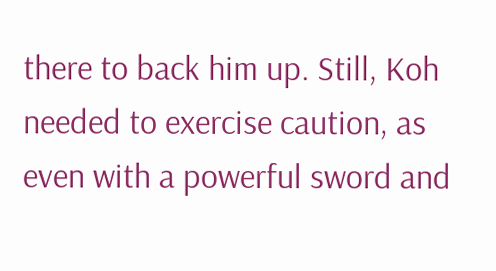there to back him up. Still, Koh needed to exercise caution, as even with a powerful sword and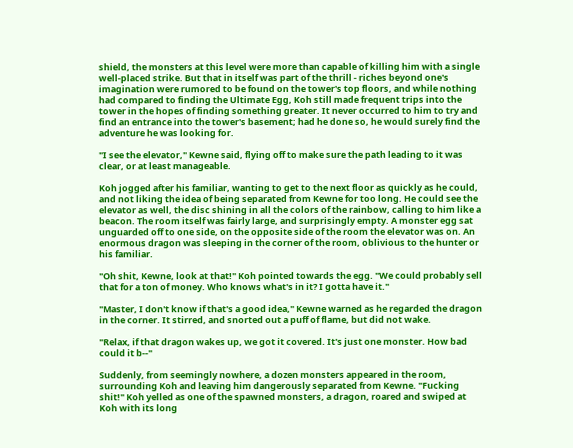shield, the monsters at this level were more than capable of killing him with a single well-placed strike. But that in itself was part of the thrill - riches beyond one's imagination were rumored to be found on the tower's top floors, and while nothing had compared to finding the Ultimate Egg, Koh still made frequent trips into the tower in the hopes of finding something greater. It never occurred to him to try and find an entrance into the tower's basement; had he done so, he would surely find the adventure he was looking for.

"I see the elevator," Kewne said, flying off to make sure the path leading to it was clear, or at least manageable.

Koh jogged after his familiar, wanting to get to the next floor as quickly as he could, and not liking the idea of being separated from Kewne for too long. He could see the elevator as well, the disc shining in all the colors of the rainbow, calling to him like a beacon. The room itself was fairly large, and surprisingly empty. A monster egg sat unguarded off to one side, on the opposite side of the room the elevator was on. An enormous dragon was sleeping in the corner of the room, oblivious to the hunter or his familiar.

"Oh shit, Kewne, look at that!" Koh pointed towards the egg. "We could probably sell that for a ton of money. Who knows what's in it? I gotta have it."

"Master, I don't know if that's a good idea," Kewne warned as he regarded the dragon in the corner. It stirred, and snorted out a puff of flame, but did not wake.

"Relax, if that dragon wakes up, we got it covered. It's just one monster. How bad could it b--"

Suddenly, from seemingly nowhere, a dozen monsters appeared in the room, surrounding Koh and leaving him dangerously separated from Kewne. "Fucking shit!" Koh yelled as one of the spawned monsters, a dragon, roared and swiped at Koh with its long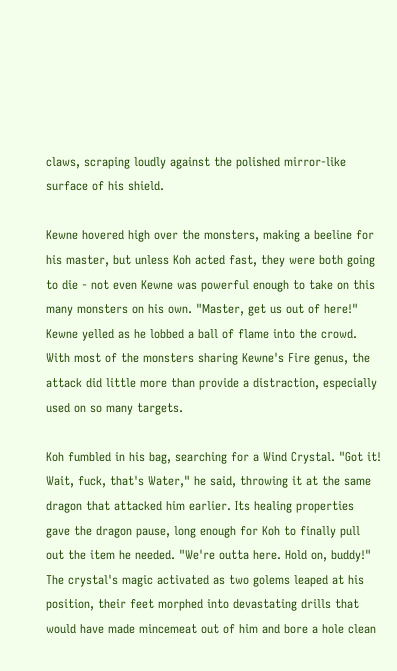claws, scraping loudly against the polished mirror-like surface of his shield.

Kewne hovered high over the monsters, making a beeline for his master, but unless Koh acted fast, they were both going to die - not even Kewne was powerful enough to take on this many monsters on his own. "Master, get us out of here!" Kewne yelled as he lobbed a ball of flame into the crowd. With most of the monsters sharing Kewne's Fire genus, the attack did little more than provide a distraction, especially used on so many targets.

Koh fumbled in his bag, searching for a Wind Crystal. "Got it! Wait, fuck, that's Water," he said, throwing it at the same dragon that attacked him earlier. Its healing properties gave the dragon pause, long enough for Koh to finally pull out the item he needed. "We're outta here. Hold on, buddy!" The crystal's magic activated as two golems leaped at his position, their feet morphed into devastating drills that would have made mincemeat out of him and bore a hole clean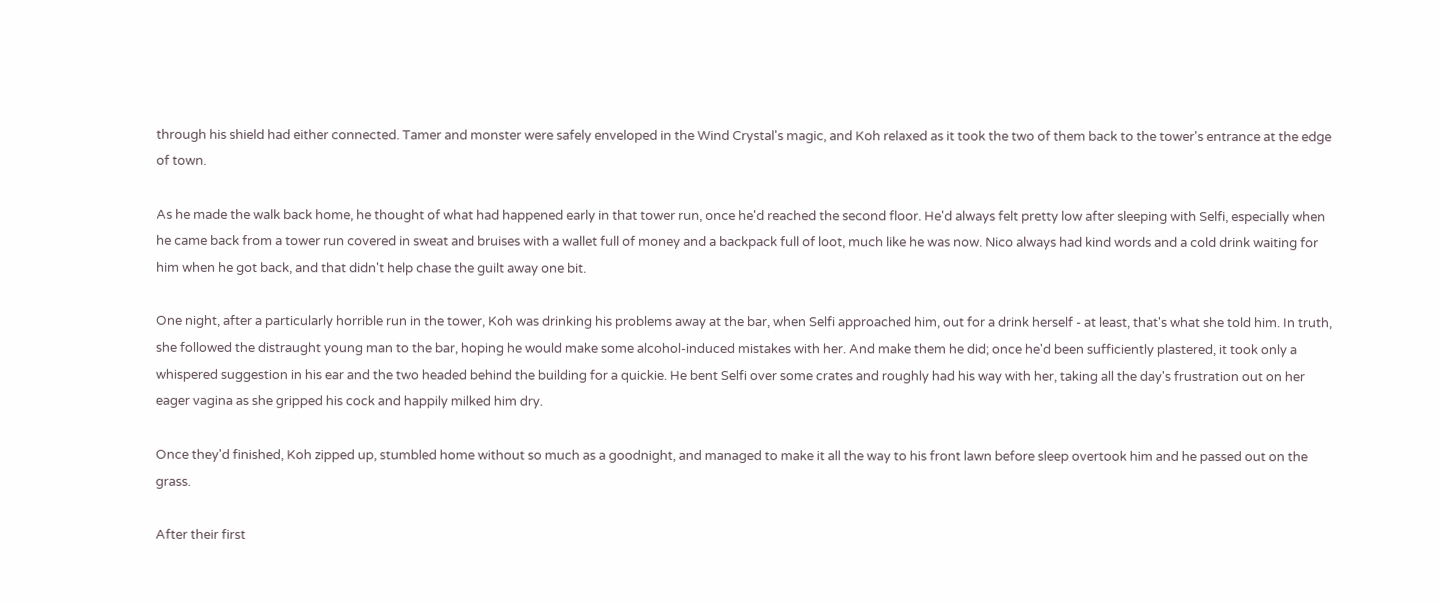through his shield had either connected. Tamer and monster were safely enveloped in the Wind Crystal's magic, and Koh relaxed as it took the two of them back to the tower's entrance at the edge of town.

As he made the walk back home, he thought of what had happened early in that tower run, once he'd reached the second floor. He'd always felt pretty low after sleeping with Selfi, especially when he came back from a tower run covered in sweat and bruises with a wallet full of money and a backpack full of loot, much like he was now. Nico always had kind words and a cold drink waiting for him when he got back, and that didn't help chase the guilt away one bit.

One night, after a particularly horrible run in the tower, Koh was drinking his problems away at the bar, when Selfi approached him, out for a drink herself - at least, that's what she told him. In truth, she followed the distraught young man to the bar, hoping he would make some alcohol-induced mistakes with her. And make them he did; once he'd been sufficiently plastered, it took only a whispered suggestion in his ear and the two headed behind the building for a quickie. He bent Selfi over some crates and roughly had his way with her, taking all the day's frustration out on her eager vagina as she gripped his cock and happily milked him dry.

Once they'd finished, Koh zipped up, stumbled home without so much as a goodnight, and managed to make it all the way to his front lawn before sleep overtook him and he passed out on the grass.

After their first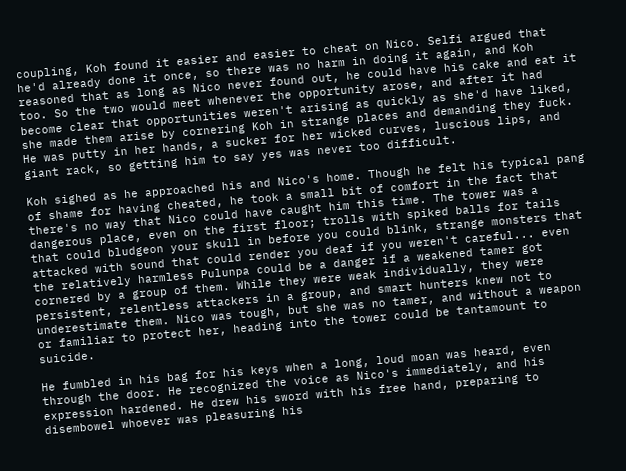coupling, Koh found it easier and easier to cheat on Nico. Selfi argued that he'd already done it once, so there was no harm in doing it again, and Koh reasoned that as long as Nico never found out, he could have his cake and eat it too. So the two would meet whenever the opportunity arose, and after it had become clear that opportunities weren't arising as quickly as she'd have liked, she made them arise by cornering Koh in strange places and demanding they fuck. He was putty in her hands, a sucker for her wicked curves, luscious lips, and giant rack, so getting him to say yes was never too difficult.

Koh sighed as he approached his and Nico's home. Though he felt his typical pang of shame for having cheated, he took a small bit of comfort in the fact that there's no way that Nico could have caught him this time. The tower was a dangerous place, even on the first floor; trolls with spiked balls for tails that could bludgeon your skull in before you could blink, strange monsters that attacked with sound that could render you deaf if you weren't careful... even the relatively harmless Pulunpa could be a danger if a weakened tamer got cornered by a group of them. While they were weak individually, they were persistent, relentless attackers in a group, and smart hunters knew not to underestimate them. Nico was tough, but she was no tamer, and without a weapon or familiar to protect her, heading into the tower could be tantamount to suicide.

He fumbled in his bag for his keys when a long, loud moan was heard, even through the door. He recognized the voice as Nico's immediately, and his expression hardened. He drew his sword with his free hand, preparing to disembowel whoever was pleasuring his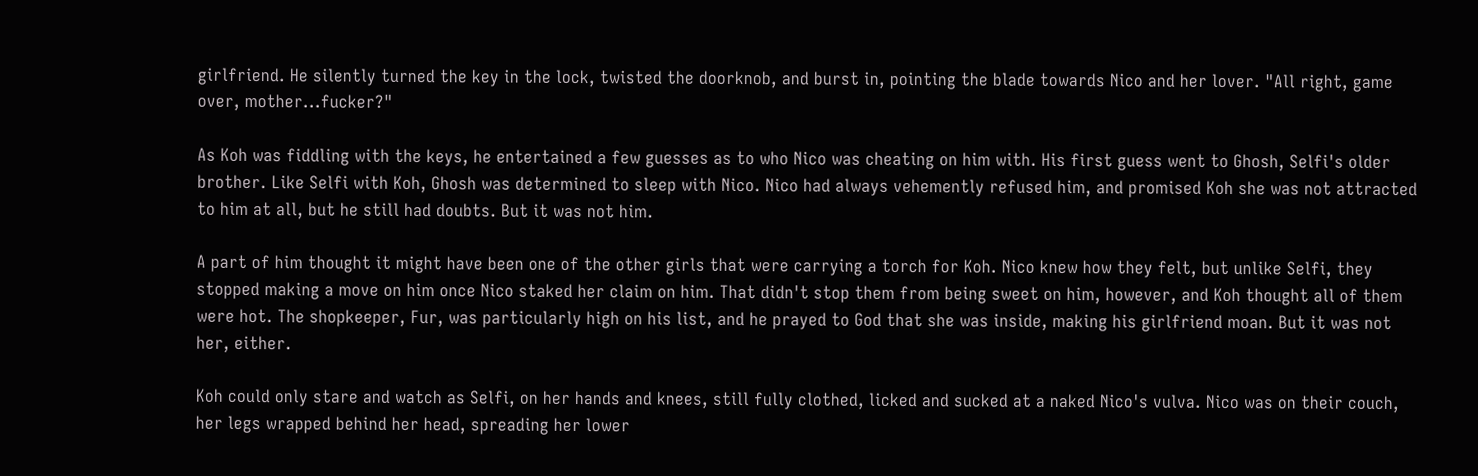girlfriend. He silently turned the key in the lock, twisted the doorknob, and burst in, pointing the blade towards Nico and her lover. "All right, game over, mother...fucker?"

As Koh was fiddling with the keys, he entertained a few guesses as to who Nico was cheating on him with. His first guess went to Ghosh, Selfi's older brother. Like Selfi with Koh, Ghosh was determined to sleep with Nico. Nico had always vehemently refused him, and promised Koh she was not attracted to him at all, but he still had doubts. But it was not him.

A part of him thought it might have been one of the other girls that were carrying a torch for Koh. Nico knew how they felt, but unlike Selfi, they stopped making a move on him once Nico staked her claim on him. That didn't stop them from being sweet on him, however, and Koh thought all of them were hot. The shopkeeper, Fur, was particularly high on his list, and he prayed to God that she was inside, making his girlfriend moan. But it was not her, either.

Koh could only stare and watch as Selfi, on her hands and knees, still fully clothed, licked and sucked at a naked Nico's vulva. Nico was on their couch, her legs wrapped behind her head, spreading her lower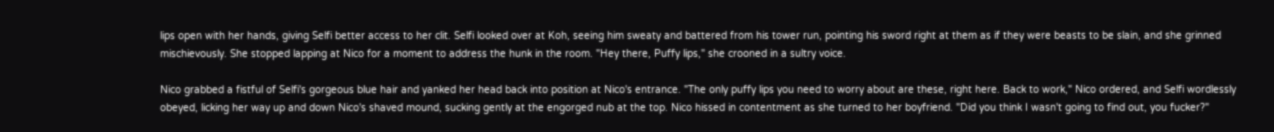lips open with her hands, giving Selfi better access to her clit. Selfi looked over at Koh, seeing him sweaty and battered from his tower run, pointing his sword right at them as if they were beasts to be slain, and she grinned mischievously. She stopped lapping at Nico for a moment to address the hunk in the room. "Hey there, Puffy lips," she crooned in a sultry voice.

Nico grabbed a fistful of Selfi's gorgeous blue hair and yanked her head back into position at Nico's entrance. "The only puffy lips you need to worry about are these, right here. Back to work," Nico ordered, and Selfi wordlessly obeyed, licking her way up and down Nico's shaved mound, sucking gently at the engorged nub at the top. Nico hissed in contentment as she turned to her boyfriend. "Did you think I wasn't going to find out, you fucker?"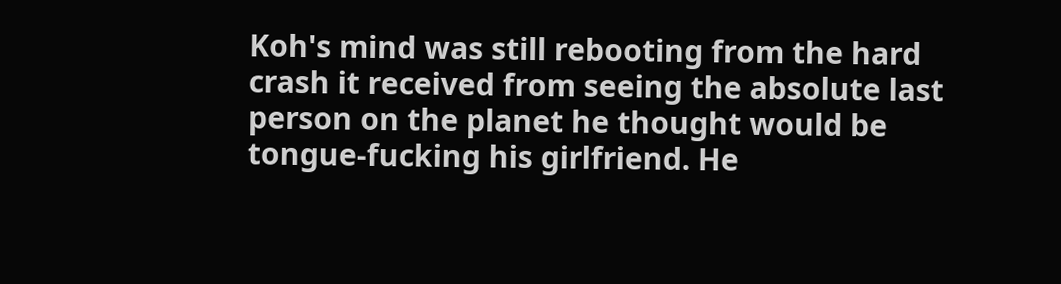Koh's mind was still rebooting from the hard crash it received from seeing the absolute last person on the planet he thought would be tongue-fucking his girlfriend. He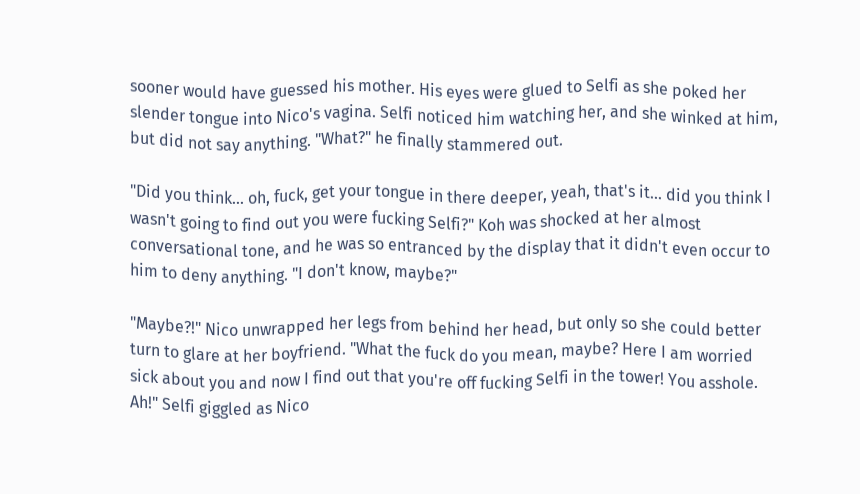sooner would have guessed his mother. His eyes were glued to Selfi as she poked her slender tongue into Nico's vagina. Selfi noticed him watching her, and she winked at him, but did not say anything. "What?" he finally stammered out.

"Did you think... oh, fuck, get your tongue in there deeper, yeah, that's it... did you think I wasn't going to find out you were fucking Selfi?" Koh was shocked at her almost conversational tone, and he was so entranced by the display that it didn't even occur to him to deny anything. "I don't know, maybe?"

"Maybe?!" Nico unwrapped her legs from behind her head, but only so she could better turn to glare at her boyfriend. "What the fuck do you mean, maybe? Here I am worried sick about you and now I find out that you're off fucking Selfi in the tower! You asshole. Ah!" Selfi giggled as Nico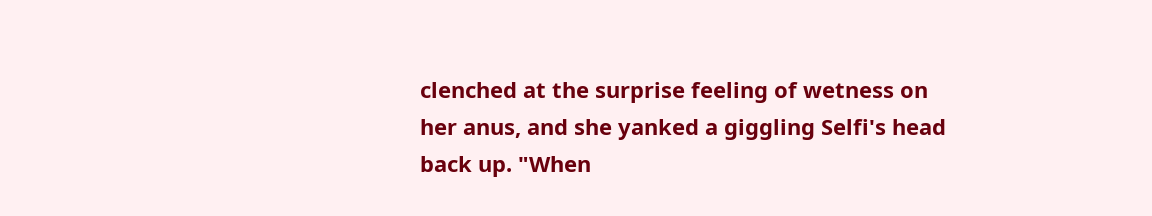clenched at the surprise feeling of wetness on her anus, and she yanked a giggling Selfi's head back up. "When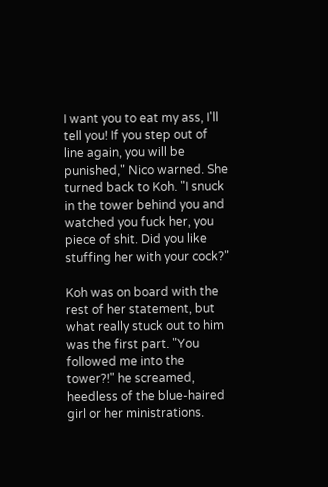I want you to eat my ass, I'll tell you! If you step out of line again, you will be punished," Nico warned. She turned back to Koh. "I snuck in the tower behind you and watched you fuck her, you piece of shit. Did you like stuffing her with your cock?"

Koh was on board with the rest of her statement, but what really stuck out to him was the first part. "You followed me into the tower?!" he screamed, heedless of the blue-haired girl or her ministrations.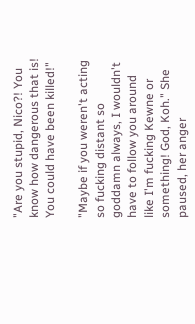"Are you stupid, Nico?! You know how dangerous that is! You could have been killed!"

"Maybe if you weren't acting so fucking distant so goddamn always, I wouldn't have to follow you around like I'm fucking Kewne or something! God, Koh." She paused, her anger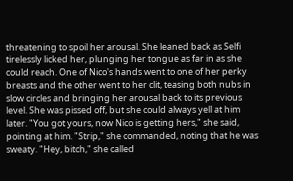threatening to spoil her arousal. She leaned back as Selfi tirelessly licked her, plunging her tongue as far in as she could reach. One of Nico's hands went to one of her perky breasts and the other went to her clit, teasing both nubs in slow circles and bringing her arousal back to its previous level. She was pissed off, but she could always yell at him later. "You got yours, now Nico is getting hers," she said, pointing at him. "Strip," she commanded, noting that he was sweaty. "Hey, bitch," she called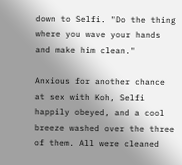down to Selfi. "Do the thing where you wave your hands and make him clean."

Anxious for another chance at sex with Koh, Selfi happily obeyed, and a cool breeze washed over the three of them. All were cleaned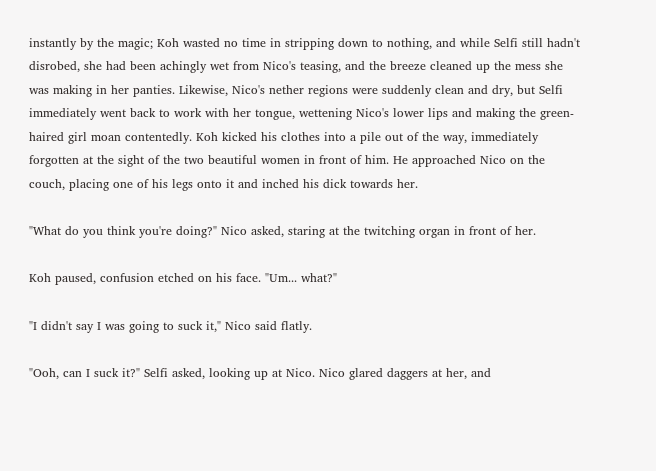instantly by the magic; Koh wasted no time in stripping down to nothing, and while Selfi still hadn't disrobed, she had been achingly wet from Nico's teasing, and the breeze cleaned up the mess she was making in her panties. Likewise, Nico's nether regions were suddenly clean and dry, but Selfi immediately went back to work with her tongue, wettening Nico's lower lips and making the green-haired girl moan contentedly. Koh kicked his clothes into a pile out of the way, immediately forgotten at the sight of the two beautiful women in front of him. He approached Nico on the couch, placing one of his legs onto it and inched his dick towards her.

"What do you think you're doing?" Nico asked, staring at the twitching organ in front of her.

Koh paused, confusion etched on his face. "Um... what?"

"I didn't say I was going to suck it," Nico said flatly.

"Ooh, can I suck it?" Selfi asked, looking up at Nico. Nico glared daggers at her, and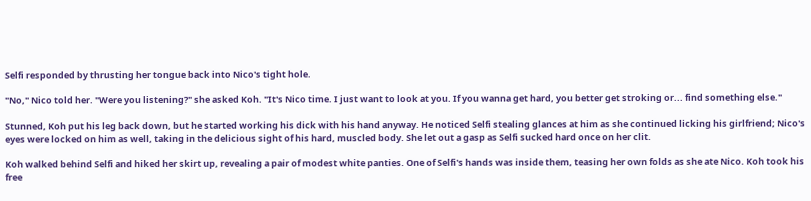Selfi responded by thrusting her tongue back into Nico's tight hole.

"No," Nico told her. "Were you listening?" she asked Koh. "It's Nico time. I just want to look at you. If you wanna get hard, you better get stroking or... find something else."

Stunned, Koh put his leg back down, but he started working his dick with his hand anyway. He noticed Selfi stealing glances at him as she continued licking his girlfriend; Nico's eyes were locked on him as well, taking in the delicious sight of his hard, muscled body. She let out a gasp as Selfi sucked hard once on her clit.

Koh walked behind Selfi and hiked her skirt up, revealing a pair of modest white panties. One of Selfi's hands was inside them, teasing her own folds as she ate Nico. Koh took his free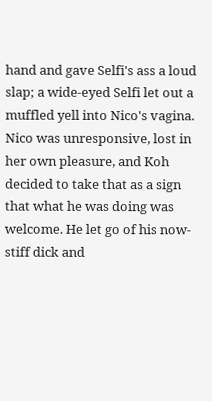hand and gave Selfi's ass a loud slap; a wide-eyed Selfi let out a muffled yell into Nico's vagina. Nico was unresponsive, lost in her own pleasure, and Koh decided to take that as a sign that what he was doing was welcome. He let go of his now-stiff dick and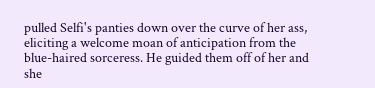pulled Selfi's panties down over the curve of her ass, eliciting a welcome moan of anticipation from the blue-haired sorceress. He guided them off of her and she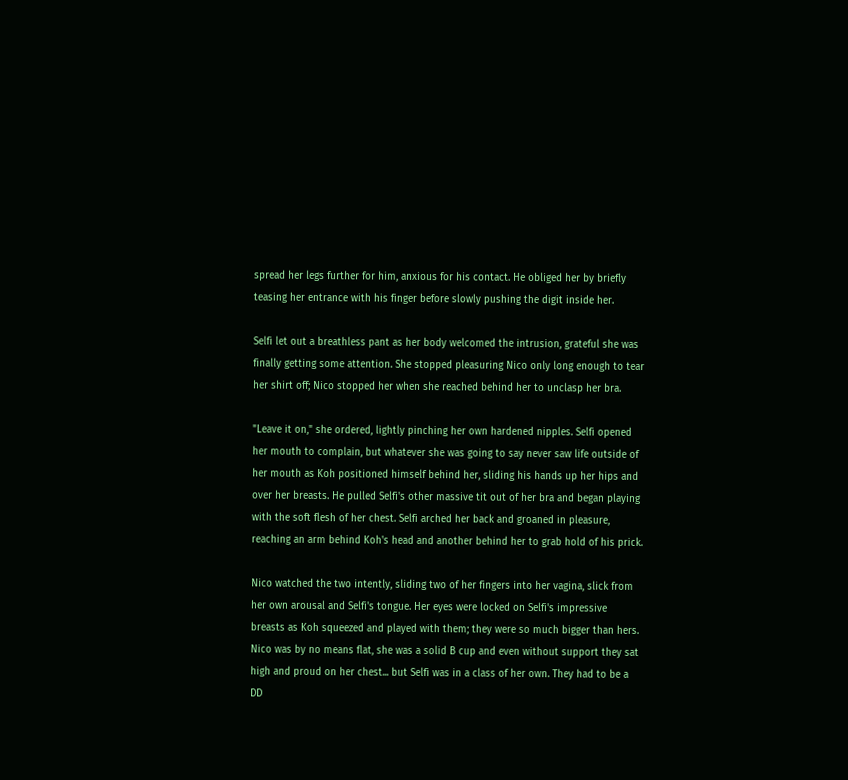spread her legs further for him, anxious for his contact. He obliged her by briefly teasing her entrance with his finger before slowly pushing the digit inside her.

Selfi let out a breathless pant as her body welcomed the intrusion, grateful she was finally getting some attention. She stopped pleasuring Nico only long enough to tear her shirt off; Nico stopped her when she reached behind her to unclasp her bra.

"Leave it on," she ordered, lightly pinching her own hardened nipples. Selfi opened her mouth to complain, but whatever she was going to say never saw life outside of her mouth as Koh positioned himself behind her, sliding his hands up her hips and over her breasts. He pulled Selfi's other massive tit out of her bra and began playing with the soft flesh of her chest. Selfi arched her back and groaned in pleasure, reaching an arm behind Koh's head and another behind her to grab hold of his prick.

Nico watched the two intently, sliding two of her fingers into her vagina, slick from her own arousal and Selfi's tongue. Her eyes were locked on Selfi's impressive breasts as Koh squeezed and played with them; they were so much bigger than hers. Nico was by no means flat, she was a solid B cup and even without support they sat high and proud on her chest... but Selfi was in a class of her own. They had to be a DD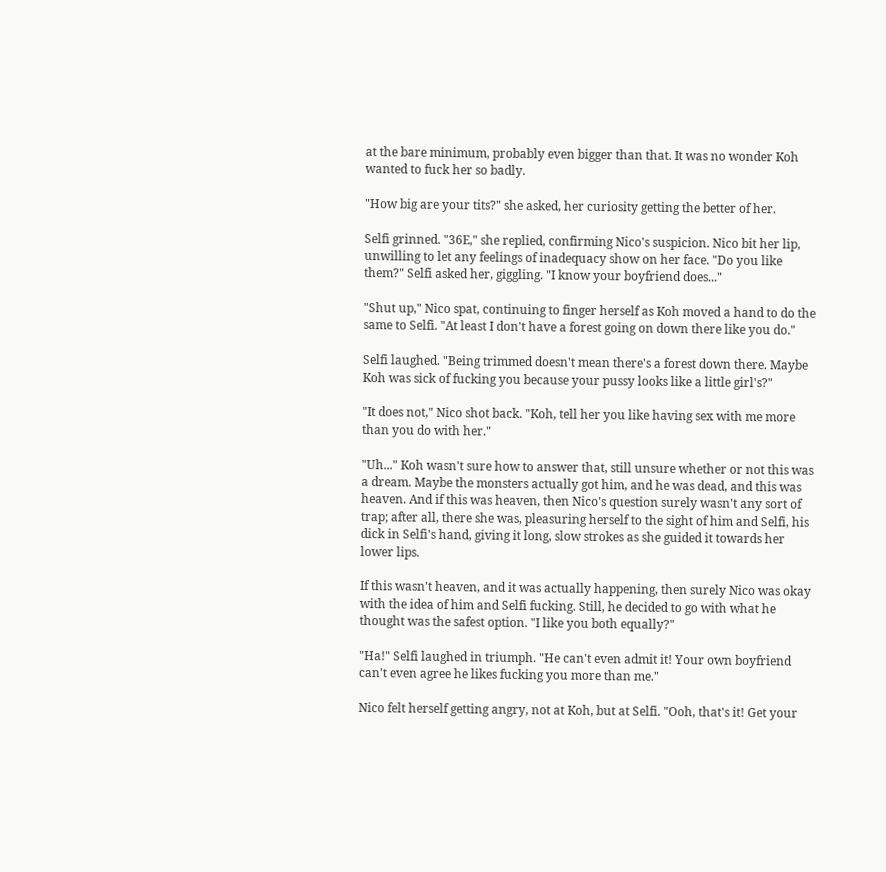at the bare minimum, probably even bigger than that. It was no wonder Koh wanted to fuck her so badly.

"How big are your tits?" she asked, her curiosity getting the better of her.

Selfi grinned. "36E," she replied, confirming Nico's suspicion. Nico bit her lip, unwilling to let any feelings of inadequacy show on her face. "Do you like them?" Selfi asked her, giggling. "I know your boyfriend does..."

"Shut up," Nico spat, continuing to finger herself as Koh moved a hand to do the same to Selfi. "At least I don't have a forest going on down there like you do."

Selfi laughed. "Being trimmed doesn't mean there's a forest down there. Maybe Koh was sick of fucking you because your pussy looks like a little girl's?"

"It does not," Nico shot back. "Koh, tell her you like having sex with me more than you do with her."

"Uh..." Koh wasn't sure how to answer that, still unsure whether or not this was a dream. Maybe the monsters actually got him, and he was dead, and this was heaven. And if this was heaven, then Nico's question surely wasn't any sort of trap; after all, there she was, pleasuring herself to the sight of him and Selfi, his dick in Selfi's hand, giving it long, slow strokes as she guided it towards her lower lips.

If this wasn't heaven, and it was actually happening, then surely Nico was okay with the idea of him and Selfi fucking. Still, he decided to go with what he thought was the safest option. "I like you both equally?"

"Ha!" Selfi laughed in triumph. "He can't even admit it! Your own boyfriend can't even agree he likes fucking you more than me."

Nico felt herself getting angry, not at Koh, but at Selfi. "Ooh, that's it! Get your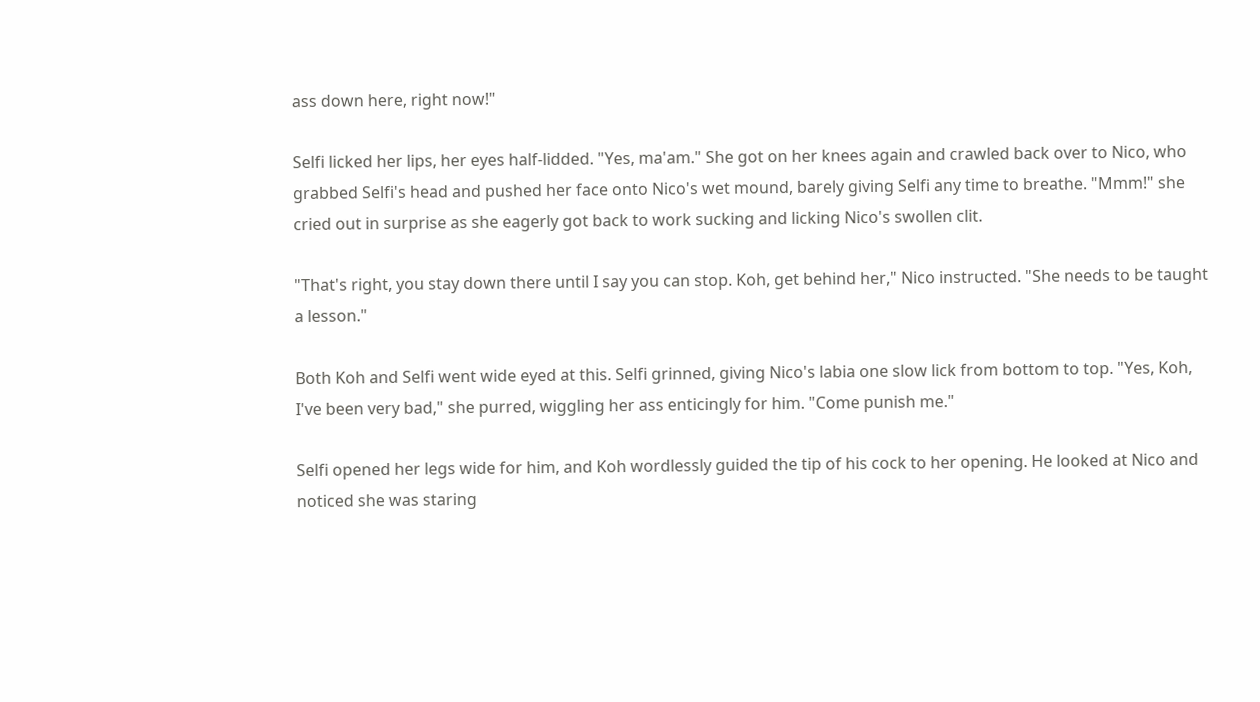ass down here, right now!"

Selfi licked her lips, her eyes half-lidded. "Yes, ma'am." She got on her knees again and crawled back over to Nico, who grabbed Selfi's head and pushed her face onto Nico's wet mound, barely giving Selfi any time to breathe. "Mmm!" she cried out in surprise as she eagerly got back to work sucking and licking Nico's swollen clit.

"That's right, you stay down there until I say you can stop. Koh, get behind her," Nico instructed. "She needs to be taught a lesson."

Both Koh and Selfi went wide eyed at this. Selfi grinned, giving Nico's labia one slow lick from bottom to top. "Yes, Koh, I've been very bad," she purred, wiggling her ass enticingly for him. "Come punish me."

Selfi opened her legs wide for him, and Koh wordlessly guided the tip of his cock to her opening. He looked at Nico and noticed she was staring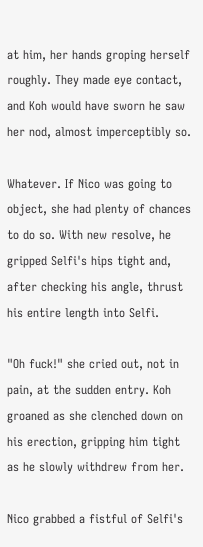at him, her hands groping herself roughly. They made eye contact, and Koh would have sworn he saw her nod, almost imperceptibly so.

Whatever. If Nico was going to object, she had plenty of chances to do so. With new resolve, he gripped Selfi's hips tight and, after checking his angle, thrust his entire length into Selfi.

"Oh fuck!" she cried out, not in pain, at the sudden entry. Koh groaned as she clenched down on his erection, gripping him tight as he slowly withdrew from her.

Nico grabbed a fistful of Selfi's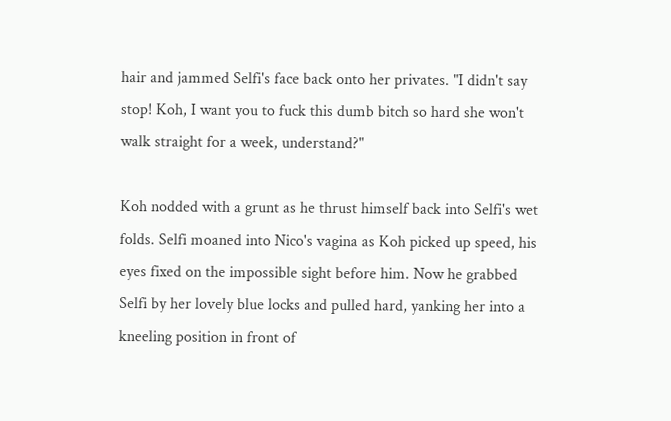hair and jammed Selfi's face back onto her privates. "I didn't say stop! Koh, I want you to fuck this dumb bitch so hard she won't walk straight for a week, understand?"

Koh nodded with a grunt as he thrust himself back into Selfi's wet folds. Selfi moaned into Nico's vagina as Koh picked up speed, his eyes fixed on the impossible sight before him. Now he grabbed Selfi by her lovely blue locks and pulled hard, yanking her into a kneeling position in front of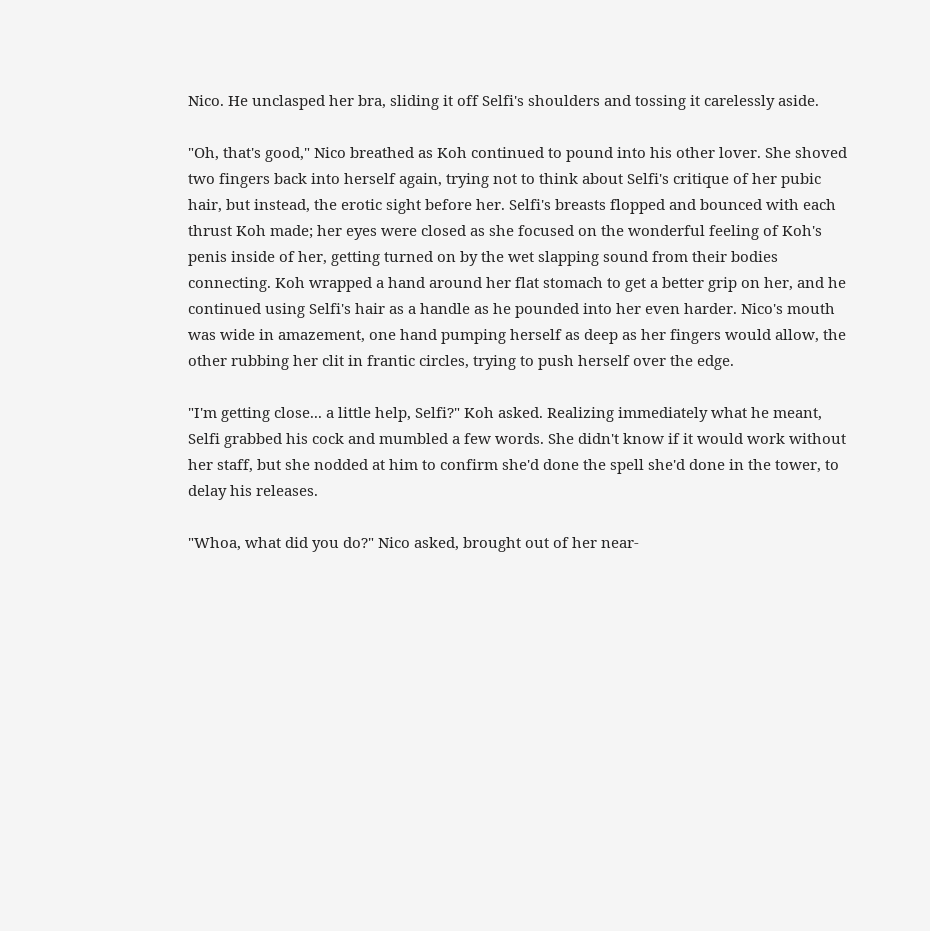Nico. He unclasped her bra, sliding it off Selfi's shoulders and tossing it carelessly aside.

"Oh, that's good," Nico breathed as Koh continued to pound into his other lover. She shoved two fingers back into herself again, trying not to think about Selfi's critique of her pubic hair, but instead, the erotic sight before her. Selfi's breasts flopped and bounced with each thrust Koh made; her eyes were closed as she focused on the wonderful feeling of Koh's penis inside of her, getting turned on by the wet slapping sound from their bodies connecting. Koh wrapped a hand around her flat stomach to get a better grip on her, and he continued using Selfi's hair as a handle as he pounded into her even harder. Nico's mouth was wide in amazement, one hand pumping herself as deep as her fingers would allow, the other rubbing her clit in frantic circles, trying to push herself over the edge.

"I'm getting close... a little help, Selfi?" Koh asked. Realizing immediately what he meant, Selfi grabbed his cock and mumbled a few words. She didn't know if it would work without her staff, but she nodded at him to confirm she'd done the spell she'd done in the tower, to delay his releases.

"Whoa, what did you do?" Nico asked, brought out of her near-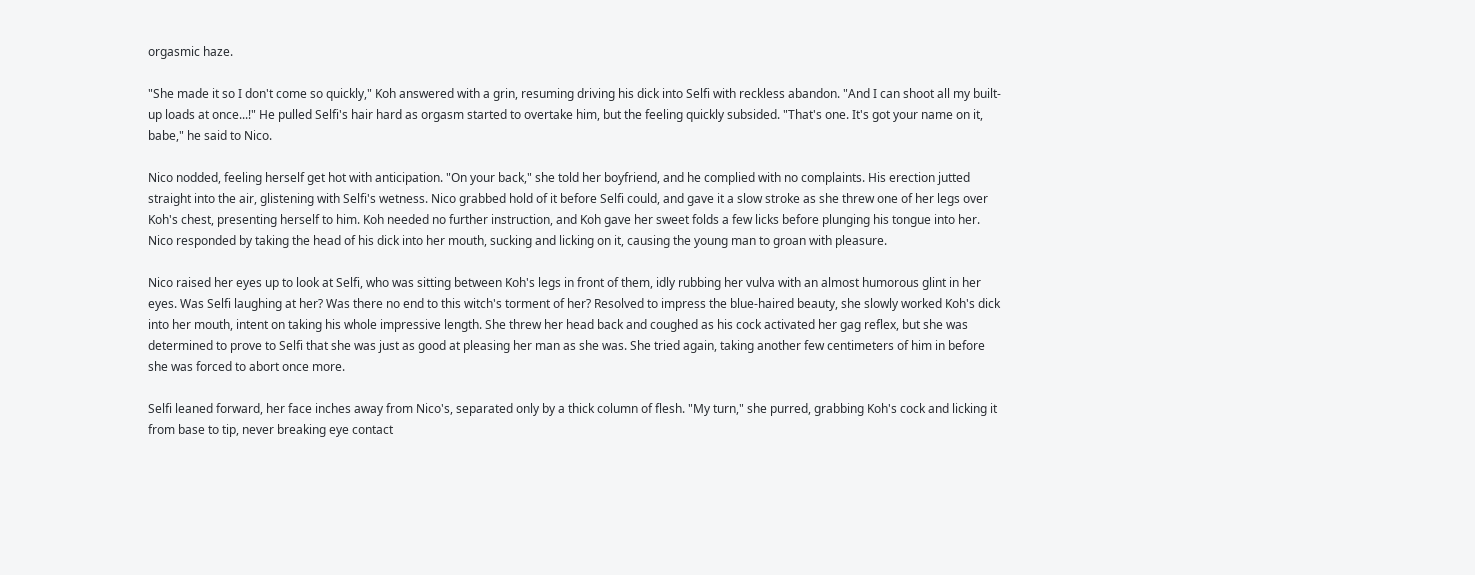orgasmic haze.

"She made it so I don't come so quickly," Koh answered with a grin, resuming driving his dick into Selfi with reckless abandon. "And I can shoot all my built-up loads at once...!" He pulled Selfi's hair hard as orgasm started to overtake him, but the feeling quickly subsided. "That's one. It's got your name on it, babe," he said to Nico.

Nico nodded, feeling herself get hot with anticipation. "On your back," she told her boyfriend, and he complied with no complaints. His erection jutted straight into the air, glistening with Selfi's wetness. Nico grabbed hold of it before Selfi could, and gave it a slow stroke as she threw one of her legs over Koh's chest, presenting herself to him. Koh needed no further instruction, and Koh gave her sweet folds a few licks before plunging his tongue into her. Nico responded by taking the head of his dick into her mouth, sucking and licking on it, causing the young man to groan with pleasure.

Nico raised her eyes up to look at Selfi, who was sitting between Koh's legs in front of them, idly rubbing her vulva with an almost humorous glint in her eyes. Was Selfi laughing at her? Was there no end to this witch's torment of her? Resolved to impress the blue-haired beauty, she slowly worked Koh's dick into her mouth, intent on taking his whole impressive length. She threw her head back and coughed as his cock activated her gag reflex, but she was determined to prove to Selfi that she was just as good at pleasing her man as she was. She tried again, taking another few centimeters of him in before she was forced to abort once more.

Selfi leaned forward, her face inches away from Nico's, separated only by a thick column of flesh. "My turn," she purred, grabbing Koh's cock and licking it from base to tip, never breaking eye contact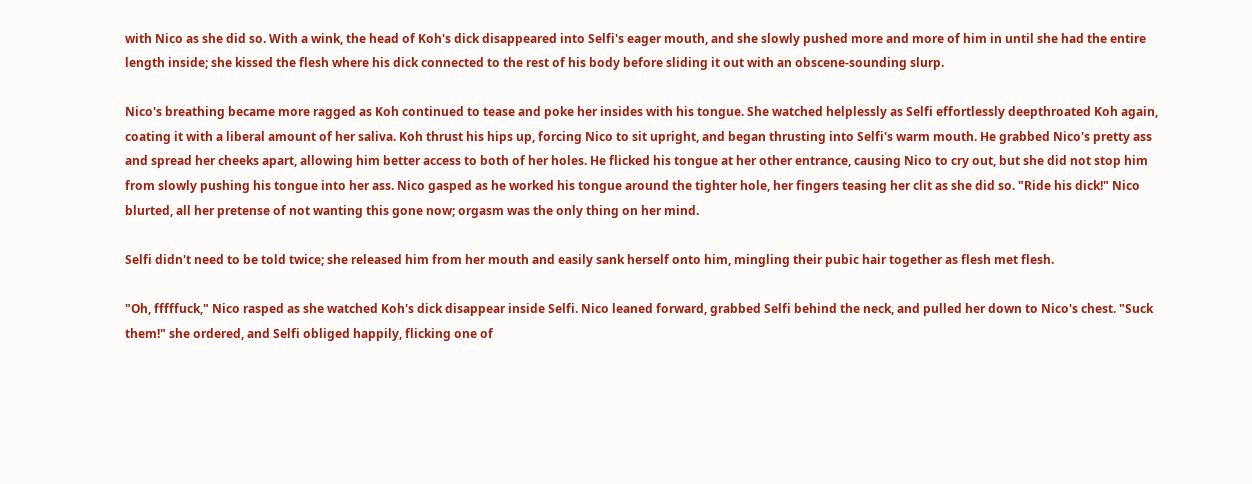with Nico as she did so. With a wink, the head of Koh's dick disappeared into Selfi's eager mouth, and she slowly pushed more and more of him in until she had the entire length inside; she kissed the flesh where his dick connected to the rest of his body before sliding it out with an obscene-sounding slurp.

Nico's breathing became more ragged as Koh continued to tease and poke her insides with his tongue. She watched helplessly as Selfi effortlessly deepthroated Koh again, coating it with a liberal amount of her saliva. Koh thrust his hips up, forcing Nico to sit upright, and began thrusting into Selfi's warm mouth. He grabbed Nico's pretty ass and spread her cheeks apart, allowing him better access to both of her holes. He flicked his tongue at her other entrance, causing Nico to cry out, but she did not stop him from slowly pushing his tongue into her ass. Nico gasped as he worked his tongue around the tighter hole, her fingers teasing her clit as she did so. "Ride his dick!" Nico blurted, all her pretense of not wanting this gone now; orgasm was the only thing on her mind.

Selfi didn't need to be told twice; she released him from her mouth and easily sank herself onto him, mingling their pubic hair together as flesh met flesh.

"Oh, fffffuck," Nico rasped as she watched Koh's dick disappear inside Selfi. Nico leaned forward, grabbed Selfi behind the neck, and pulled her down to Nico's chest. "Suck them!" she ordered, and Selfi obliged happily, flicking one of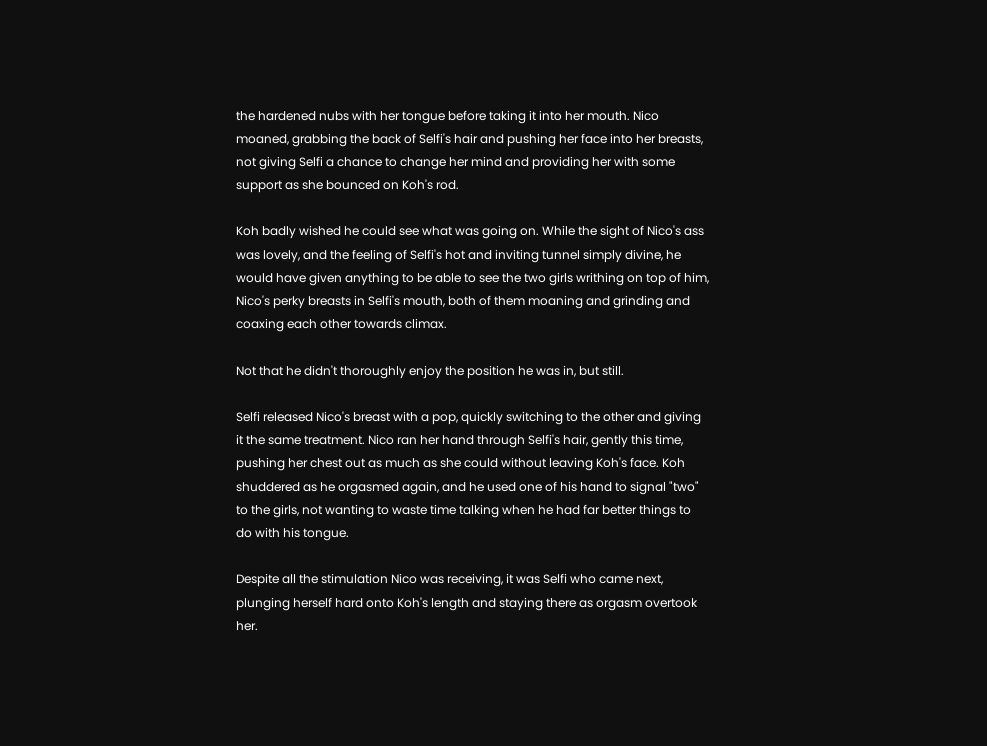the hardened nubs with her tongue before taking it into her mouth. Nico moaned, grabbing the back of Selfi's hair and pushing her face into her breasts, not giving Selfi a chance to change her mind and providing her with some support as she bounced on Koh's rod.

Koh badly wished he could see what was going on. While the sight of Nico's ass was lovely, and the feeling of Selfi's hot and inviting tunnel simply divine, he would have given anything to be able to see the two girls writhing on top of him, Nico's perky breasts in Selfi's mouth, both of them moaning and grinding and coaxing each other towards climax.

Not that he didn't thoroughly enjoy the position he was in, but still.

Selfi released Nico's breast with a pop, quickly switching to the other and giving it the same treatment. Nico ran her hand through Selfi's hair, gently this time, pushing her chest out as much as she could without leaving Koh's face. Koh shuddered as he orgasmed again, and he used one of his hand to signal "two" to the girls, not wanting to waste time talking when he had far better things to do with his tongue.

Despite all the stimulation Nico was receiving, it was Selfi who came next, plunging herself hard onto Koh's length and staying there as orgasm overtook her.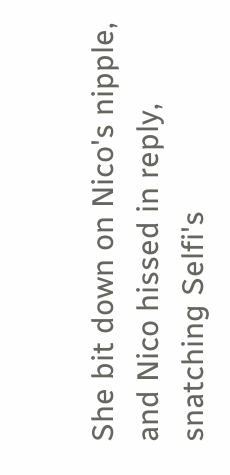She bit down on Nico's nipple, and Nico hissed in reply, snatching Selfi's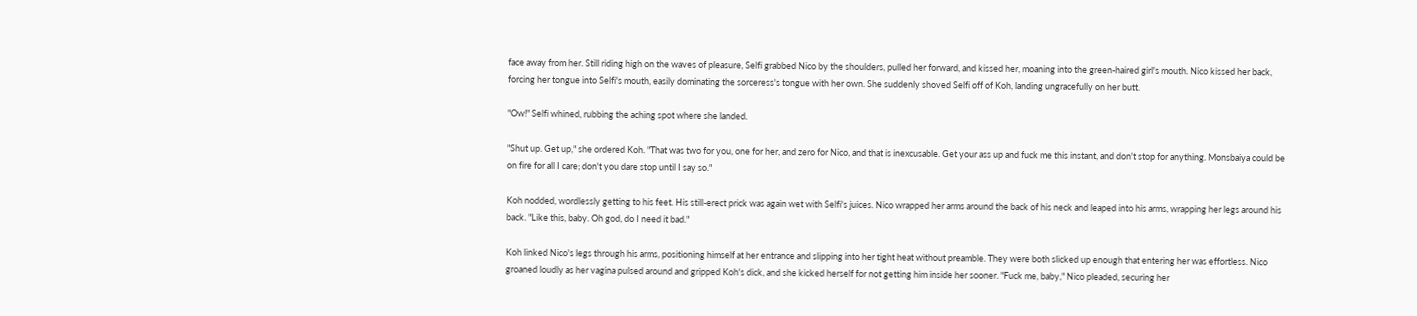face away from her. Still riding high on the waves of pleasure, Selfi grabbed Nico by the shoulders, pulled her forward, and kissed her, moaning into the green-haired girl's mouth. Nico kissed her back, forcing her tongue into Selfi's mouth, easily dominating the sorceress's tongue with her own. She suddenly shoved Selfi off of Koh, landing ungracefully on her butt.

"Ow!" Selfi whined, rubbing the aching spot where she landed.

"Shut up. Get up," she ordered Koh. "That was two for you, one for her, and zero for Nico, and that is inexcusable. Get your ass up and fuck me this instant, and don't stop for anything. Monsbaiya could be on fire for all I care; don't you dare stop until I say so."

Koh nodded, wordlessly getting to his feet. His still-erect prick was again wet with Selfi's juices. Nico wrapped her arms around the back of his neck and leaped into his arms, wrapping her legs around his back. "Like this, baby. Oh god, do I need it bad."

Koh linked Nico's legs through his arms, positioning himself at her entrance and slipping into her tight heat without preamble. They were both slicked up enough that entering her was effortless. Nico groaned loudly as her vagina pulsed around and gripped Koh's dick, and she kicked herself for not getting him inside her sooner. "Fuck me, baby," Nico pleaded, securing her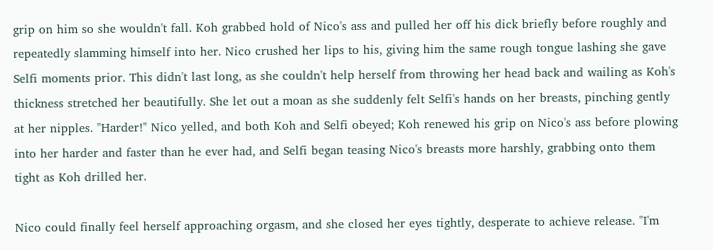grip on him so she wouldn't fall. Koh grabbed hold of Nico's ass and pulled her off his dick briefly before roughly and repeatedly slamming himself into her. Nico crushed her lips to his, giving him the same rough tongue lashing she gave Selfi moments prior. This didn't last long, as she couldn't help herself from throwing her head back and wailing as Koh's thickness stretched her beautifully. She let out a moan as she suddenly felt Selfi's hands on her breasts, pinching gently at her nipples. "Harder!" Nico yelled, and both Koh and Selfi obeyed; Koh renewed his grip on Nico's ass before plowing into her harder and faster than he ever had, and Selfi began teasing Nico's breasts more harshly, grabbing onto them tight as Koh drilled her.

Nico could finally feel herself approaching orgasm, and she closed her eyes tightly, desperate to achieve release. "I'm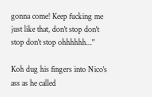gonna come! Keep fucking me just like that, don't stop don't stop don't stop ohhhhhh..."

Koh dug his fingers into Nico's ass as he called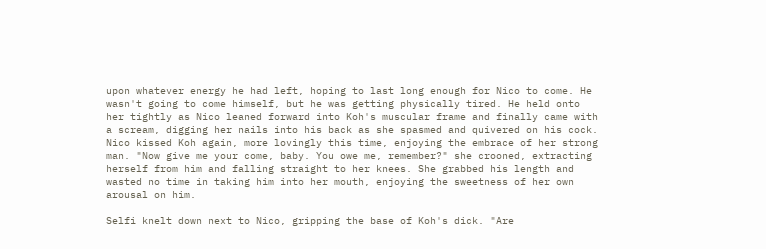upon whatever energy he had left, hoping to last long enough for Nico to come. He wasn't going to come himself, but he was getting physically tired. He held onto her tightly as Nico leaned forward into Koh's muscular frame and finally came with a scream, digging her nails into his back as she spasmed and quivered on his cock. Nico kissed Koh again, more lovingly this time, enjoying the embrace of her strong man. "Now give me your come, baby. You owe me, remember?" she crooned, extracting herself from him and falling straight to her knees. She grabbed his length and wasted no time in taking him into her mouth, enjoying the sweetness of her own arousal on him.

Selfi knelt down next to Nico, gripping the base of Koh's dick. "Are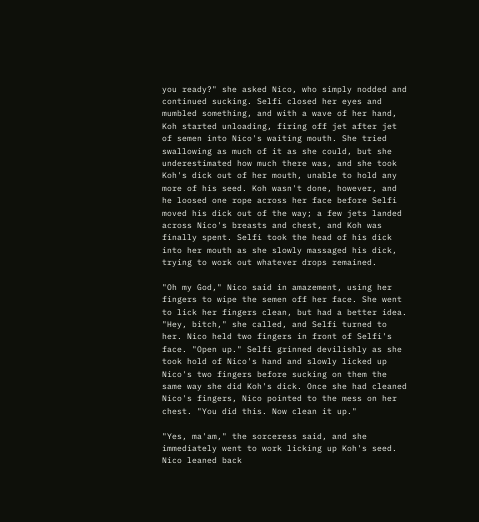you ready?" she asked Nico, who simply nodded and continued sucking. Selfi closed her eyes and mumbled something, and with a wave of her hand, Koh started unloading, firing off jet after jet of semen into Nico's waiting mouth. She tried swallowing as much of it as she could, but she underestimated how much there was, and she took Koh's dick out of her mouth, unable to hold any more of his seed. Koh wasn't done, however, and he loosed one rope across her face before Selfi moved his dick out of the way; a few jets landed across Nico's breasts and chest, and Koh was finally spent. Selfi took the head of his dick into her mouth as she slowly massaged his dick, trying to work out whatever drops remained.

"Oh my God," Nico said in amazement, using her fingers to wipe the semen off her face. She went to lick her fingers clean, but had a better idea. "Hey, bitch," she called, and Selfi turned to her. Nico held two fingers in front of Selfi's face. "Open up." Selfi grinned devilishly as she took hold of Nico's hand and slowly licked up Nico's two fingers before sucking on them the same way she did Koh's dick. Once she had cleaned Nico's fingers, Nico pointed to the mess on her chest. "You did this. Now clean it up."

"Yes, ma'am," the sorceress said, and she immediately went to work licking up Koh's seed. Nico leaned back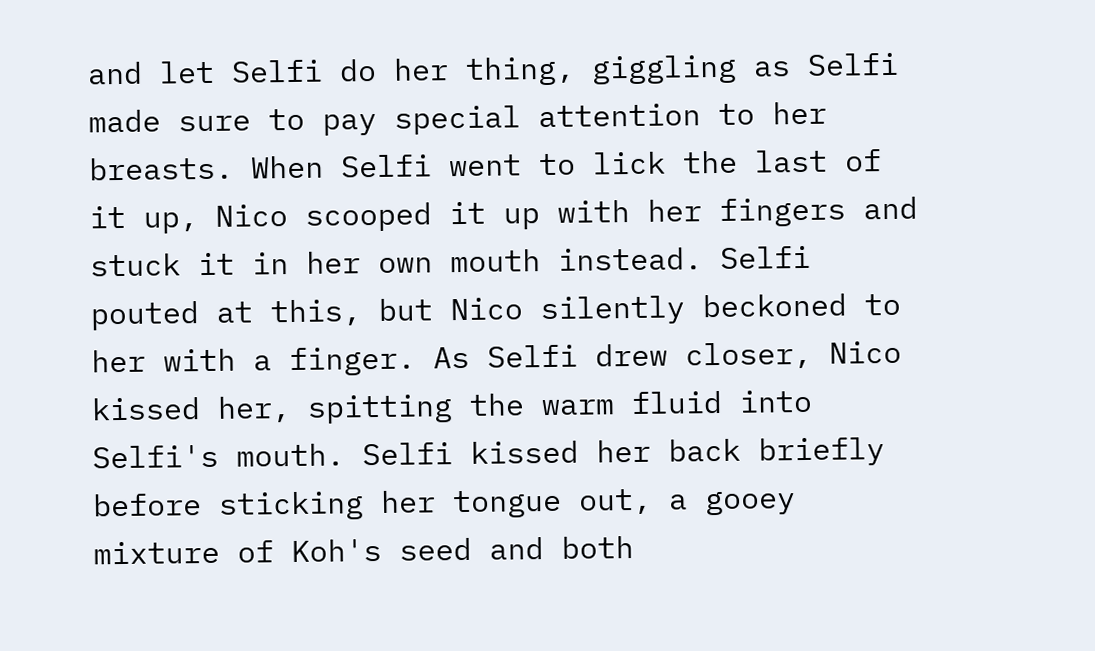and let Selfi do her thing, giggling as Selfi made sure to pay special attention to her breasts. When Selfi went to lick the last of it up, Nico scooped it up with her fingers and stuck it in her own mouth instead. Selfi pouted at this, but Nico silently beckoned to her with a finger. As Selfi drew closer, Nico kissed her, spitting the warm fluid into Selfi's mouth. Selfi kissed her back briefly before sticking her tongue out, a gooey mixture of Koh's seed and both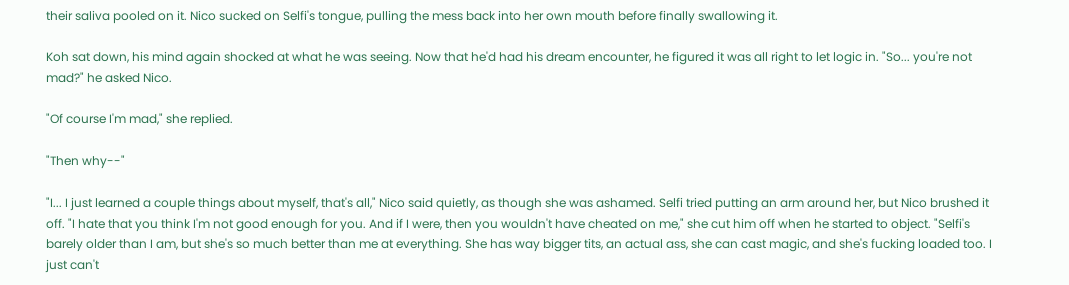their saliva pooled on it. Nico sucked on Selfi's tongue, pulling the mess back into her own mouth before finally swallowing it.

Koh sat down, his mind again shocked at what he was seeing. Now that he'd had his dream encounter, he figured it was all right to let logic in. "So... you're not mad?" he asked Nico.

"Of course I'm mad," she replied.

"Then why--"

"I... I just learned a couple things about myself, that's all," Nico said quietly, as though she was ashamed. Selfi tried putting an arm around her, but Nico brushed it off. "I hate that you think I'm not good enough for you. And if I were, then you wouldn't have cheated on me," she cut him off when he started to object. "Selfi's barely older than I am, but she's so much better than me at everything. She has way bigger tits, an actual ass, she can cast magic, and she's fucking loaded too. I just can't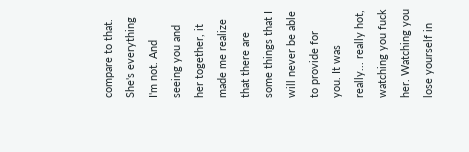compare to that. She's everything I'm not. And seeing you and her together, it made me realize that there are some things that I will never be able to provide for you. It was really... really hot, watching you fuck her. Watching you lose yourself in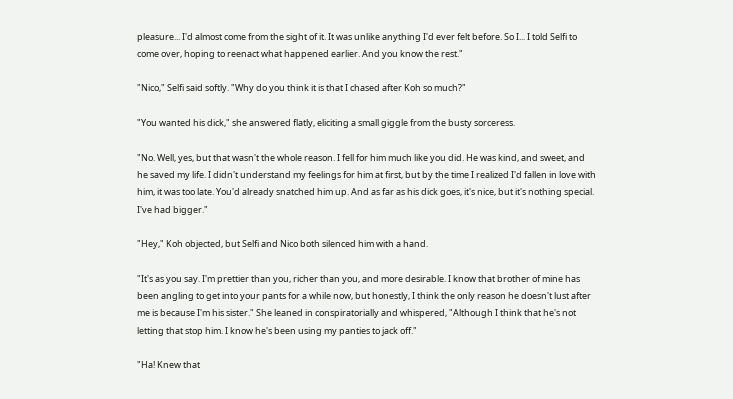pleasure... I'd almost come from the sight of it. It was unlike anything I'd ever felt before. So I... I told Selfi to come over, hoping to reenact what happened earlier. And you know the rest."

"Nico," Selfi said softly. "Why do you think it is that I chased after Koh so much?"

"You wanted his dick," she answered flatly, eliciting a small giggle from the busty sorceress.

"No. Well, yes, but that wasn't the whole reason. I fell for him much like you did. He was kind, and sweet, and he saved my life. I didn't understand my feelings for him at first, but by the time I realized I'd fallen in love with him, it was too late. You'd already snatched him up. And as far as his dick goes, it's nice, but it's nothing special. I've had bigger."

"Hey," Koh objected, but Selfi and Nico both silenced him with a hand.

"It's as you say. I'm prettier than you, richer than you, and more desirable. I know that brother of mine has been angling to get into your pants for a while now, but honestly, I think the only reason he doesn't lust after me is because I'm his sister." She leaned in conspiratorially and whispered, "Although I think that he's not letting that stop him. I know he's been using my panties to jack off."

"Ha! Knew that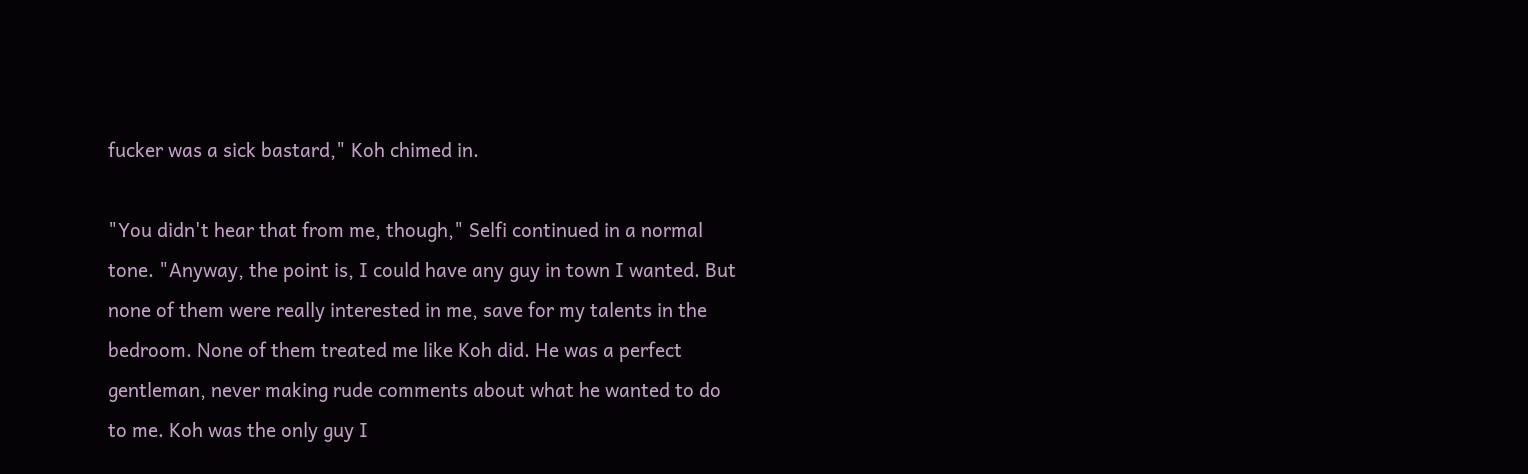fucker was a sick bastard," Koh chimed in.

"You didn't hear that from me, though," Selfi continued in a normal tone. "Anyway, the point is, I could have any guy in town I wanted. But none of them were really interested in me, save for my talents in the bedroom. None of them treated me like Koh did. He was a perfect gentleman, never making rude comments about what he wanted to do to me. Koh was the only guy I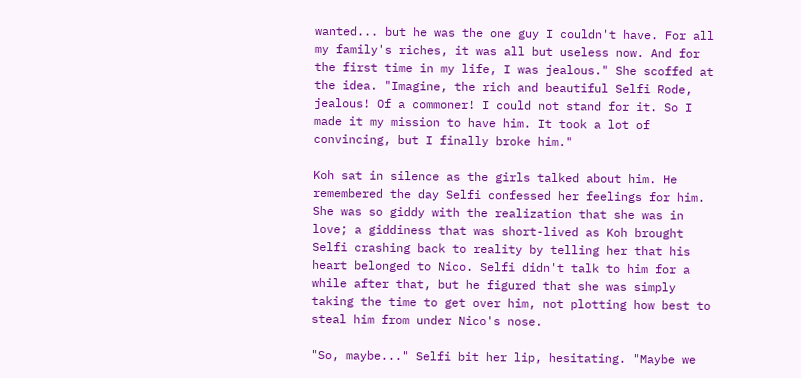wanted... but he was the one guy I couldn't have. For all my family's riches, it was all but useless now. And for the first time in my life, I was jealous." She scoffed at the idea. "Imagine, the rich and beautiful Selfi Rode, jealous! Of a commoner! I could not stand for it. So I made it my mission to have him. It took a lot of convincing, but I finally broke him."

Koh sat in silence as the girls talked about him. He remembered the day Selfi confessed her feelings for him. She was so giddy with the realization that she was in love; a giddiness that was short-lived as Koh brought Selfi crashing back to reality by telling her that his heart belonged to Nico. Selfi didn't talk to him for a while after that, but he figured that she was simply taking the time to get over him, not plotting how best to steal him from under Nico's nose.

"So, maybe..." Selfi bit her lip, hesitating. "Maybe we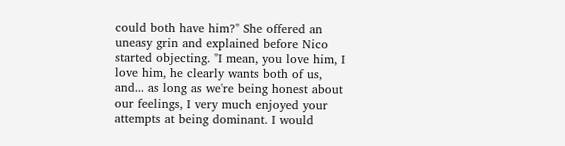could both have him?" She offered an uneasy grin and explained before Nico started objecting. "I mean, you love him, I love him, he clearly wants both of us, and... as long as we're being honest about our feelings, I very much enjoyed your attempts at being dominant. I would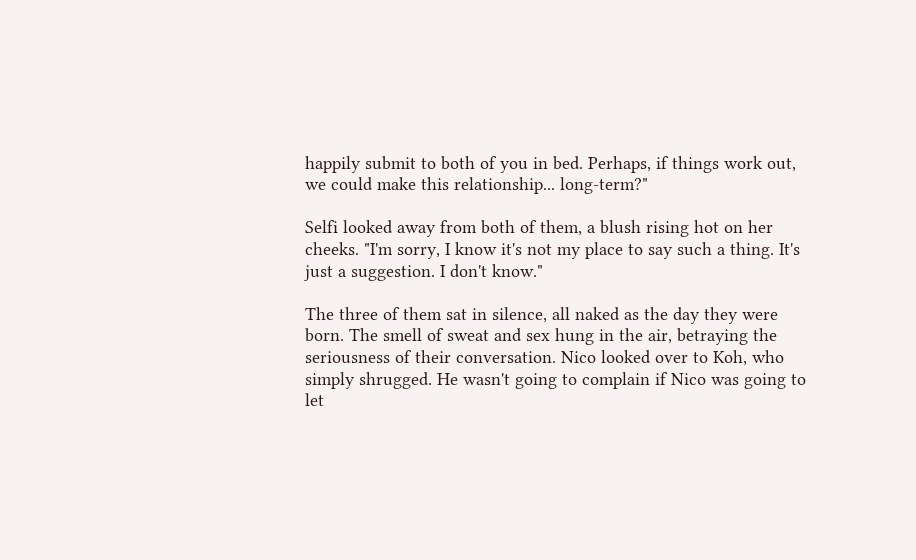happily submit to both of you in bed. Perhaps, if things work out, we could make this relationship... long-term?"

Selfi looked away from both of them, a blush rising hot on her cheeks. "I'm sorry, I know it's not my place to say such a thing. It's just a suggestion. I don't know."

The three of them sat in silence, all naked as the day they were born. The smell of sweat and sex hung in the air, betraying the seriousness of their conversation. Nico looked over to Koh, who simply shrugged. He wasn't going to complain if Nico was going to let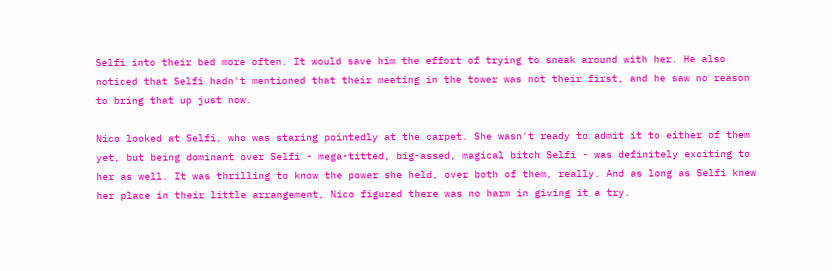Selfi into their bed more often. It would save him the effort of trying to sneak around with her. He also noticed that Selfi hadn't mentioned that their meeting in the tower was not their first, and he saw no reason to bring that up just now.

Nico looked at Selfi, who was staring pointedly at the carpet. She wasn't ready to admit it to either of them yet, but being dominant over Selfi - mega-titted, big-assed, magical bitch Selfi - was definitely exciting to her as well. It was thrilling to know the power she held, over both of them, really. And as long as Selfi knew her place in their little arrangement, Nico figured there was no harm in giving it a try.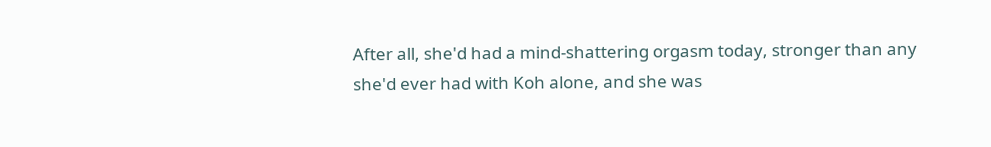After all, she'd had a mind-shattering orgasm today, stronger than any she'd ever had with Koh alone, and she was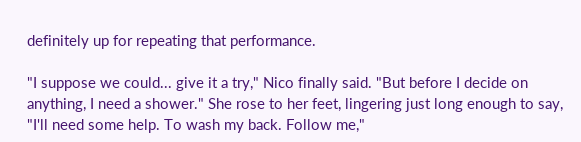definitely up for repeating that performance.

"I suppose we could... give it a try," Nico finally said. "But before I decide on anything, I need a shower." She rose to her feet, lingering just long enough to say, "I'll need some help. To wash my back. Follow me,"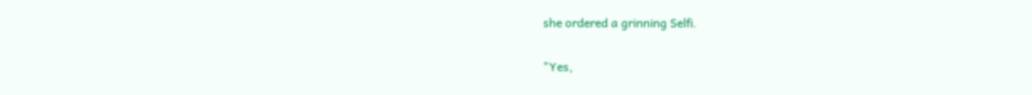she ordered a grinning Selfi.

"Yes,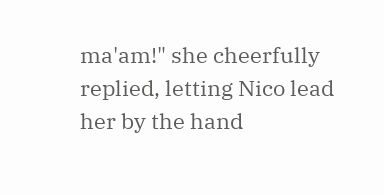ma'am!" she cheerfully replied, letting Nico lead her by the hand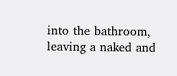into the bathroom, leaving a naked and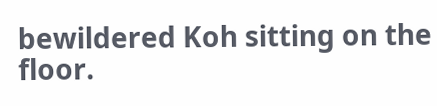bewildered Koh sitting on the floor.